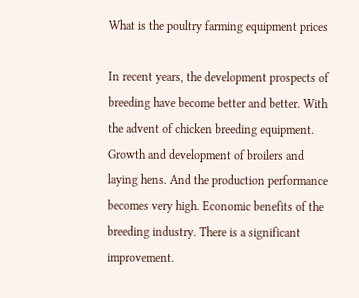What is the poultry farming equipment prices

In recent years, the development prospects of breeding have become better and better. With the advent of chicken breeding equipment. Growth and development of broilers and laying hens. And the production performance becomes very high. Economic benefits of the breeding industry. There is a significant improvement.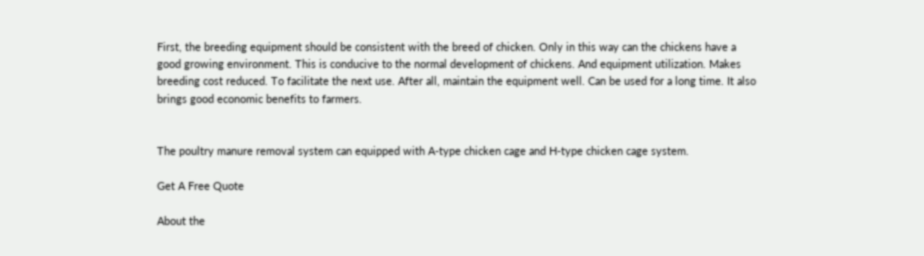First, the breeding equipment should be consistent with the breed of chicken. Only in this way can the chickens have a good growing environment. This is conducive to the normal development of chickens. And equipment utilization. Makes breeding cost reduced. To facilitate the next use. After all, maintain the equipment well. Can be used for a long time. It also brings good economic benefits to farmers.


The poultry manure removal system can equipped with A-type chicken cage and H-type chicken cage system.

Get A Free Quote

About the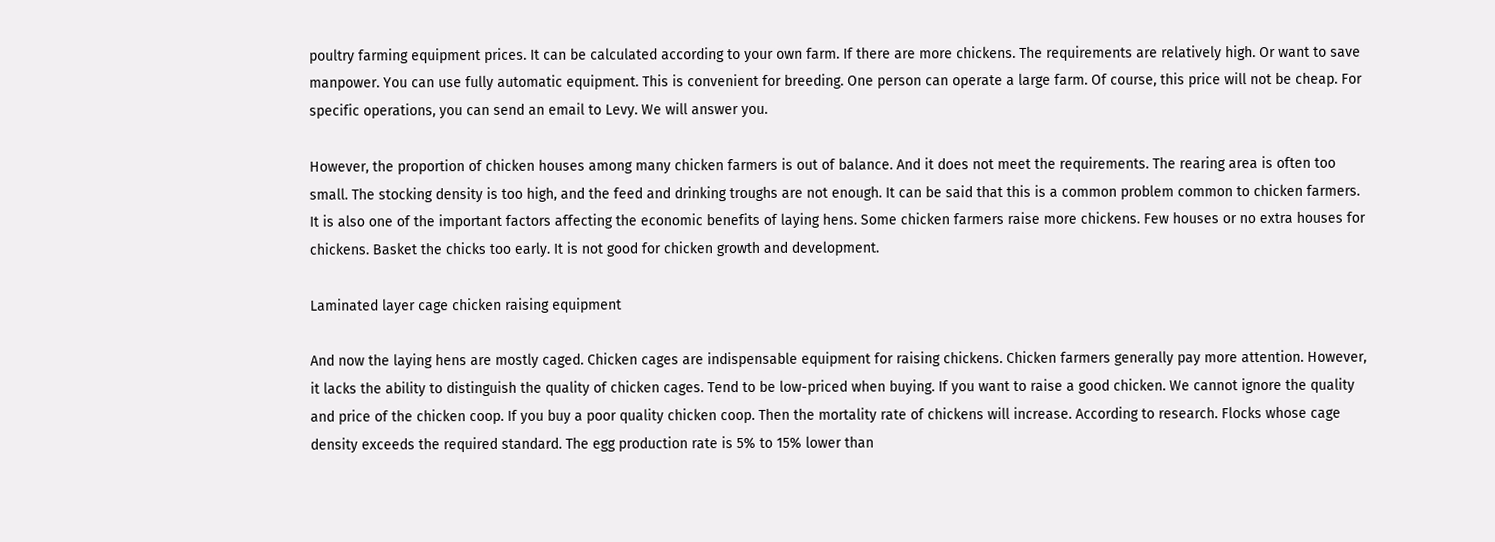poultry farming equipment prices. It can be calculated according to your own farm. If there are more chickens. The requirements are relatively high. Or want to save manpower. You can use fully automatic equipment. This is convenient for breeding. One person can operate a large farm. Of course, this price will not be cheap. For specific operations, you can send an email to Levy. We will answer you.

However, the proportion of chicken houses among many chicken farmers is out of balance. And it does not meet the requirements. The rearing area is often too small. The stocking density is too high, and the feed and drinking troughs are not enough. It can be said that this is a common problem common to chicken farmers. It is also one of the important factors affecting the economic benefits of laying hens. Some chicken farmers raise more chickens. Few houses or no extra houses for chickens. Basket the chicks too early. It is not good for chicken growth and development.

Laminated layer cage chicken raising equipment

And now the laying hens are mostly caged. Chicken cages are indispensable equipment for raising chickens. Chicken farmers generally pay more attention. However, it lacks the ability to distinguish the quality of chicken cages. Tend to be low-priced when buying. If you want to raise a good chicken. We cannot ignore the quality and price of the chicken coop. If you buy a poor quality chicken coop. Then the mortality rate of chickens will increase. According to research. Flocks whose cage density exceeds the required standard. The egg production rate is 5% to 15% lower than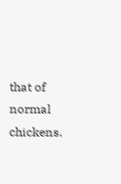that of normal chickens.